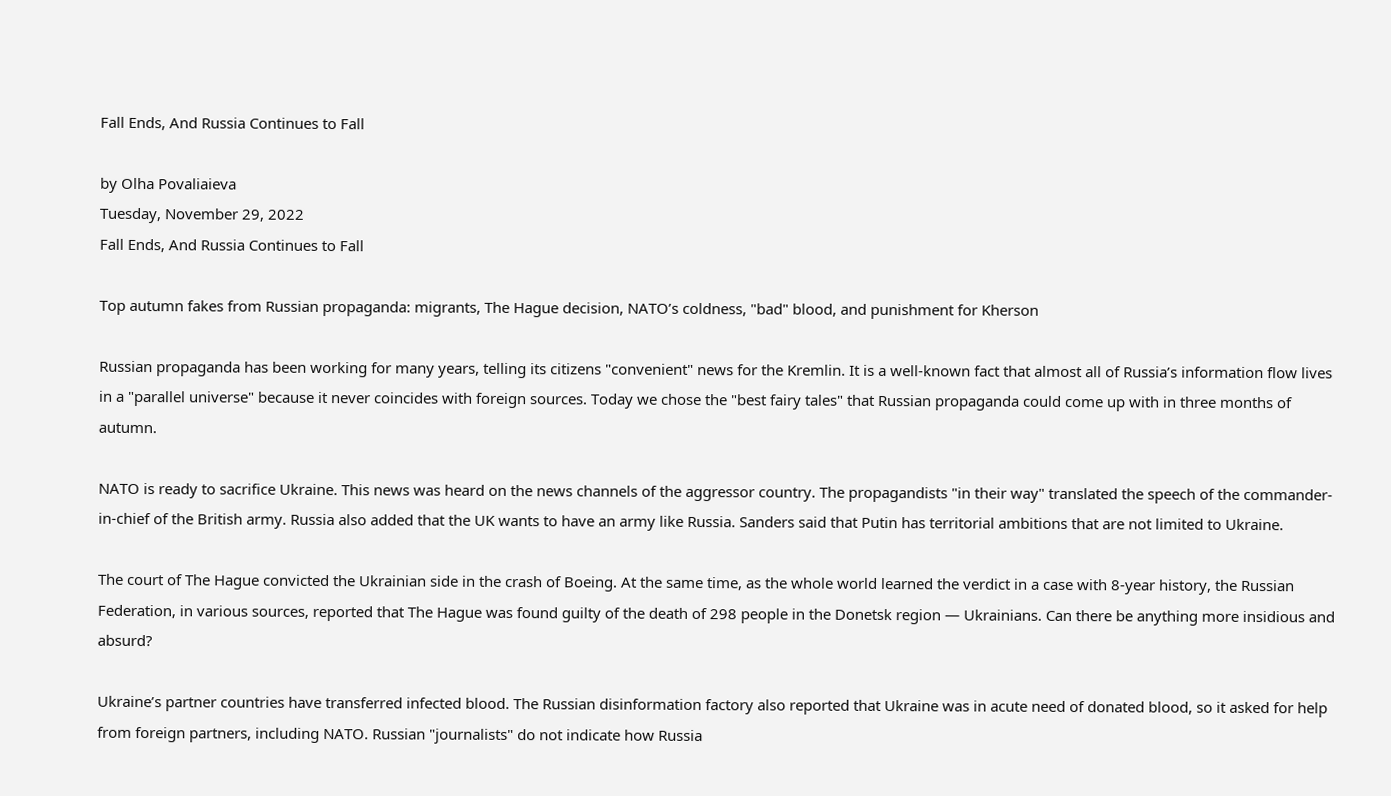Fall Ends, And Russia Continues to Fall

by Olha Povaliaieva
Tuesday, November 29, 2022
Fall Ends, And Russia Continues to Fall

Top autumn fakes from Russian propaganda: migrants, The Hague decision, NATO’s coldness, "bad" blood, and punishment for Kherson

Russian propaganda has been working for many years, telling its citizens "convenient" news for the Kremlin. It is a well-known fact that almost all of Russia’s information flow lives in a "parallel universe" because it never coincides with foreign sources. Today we chose the "best fairy tales" that Russian propaganda could come up with in three months of autumn.

NATO is ready to sacrifice Ukraine. This news was heard on the news channels of the aggressor country. The propagandists "in their way" translated the speech of the commander-in-chief of the British army. Russia also added that the UK wants to have an army like Russia. Sanders said that Putin has territorial ambitions that are not limited to Ukraine.

The court of The Hague convicted the Ukrainian side in the crash of Boeing. At the same time, as the whole world learned the verdict in a case with 8-year history, the Russian Federation, in various sources, reported that The Hague was found guilty of the death of 298 people in the Donetsk region — Ukrainians. Can there be anything more insidious and absurd?

Ukraine’s partner countries have transferred infected blood. The Russian disinformation factory also reported that Ukraine was in acute need of donated blood, so it asked for help from foreign partners, including NATO. Russian "journalists" do not indicate how Russia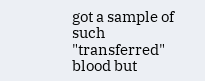got a sample of such "transferred" blood but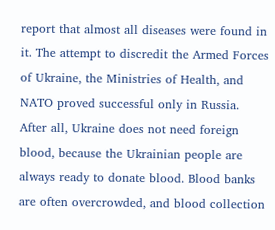report that almost all diseases were found in it. The attempt to discredit the Armed Forces of Ukraine, the Ministries of Health, and NATO proved successful only in Russia. After all, Ukraine does not need foreign blood, because the Ukrainian people are always ready to donate blood. Blood banks are often overcrowded, and blood collection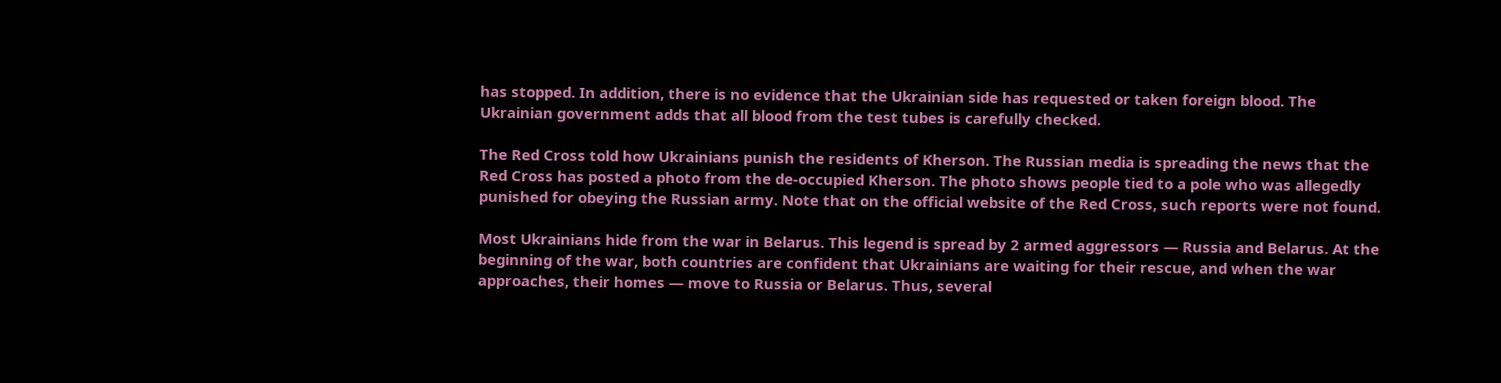has stopped. In addition, there is no evidence that the Ukrainian side has requested or taken foreign blood. The Ukrainian government adds that all blood from the test tubes is carefully checked.

The Red Cross told how Ukrainians punish the residents of Kherson. The Russian media is spreading the news that the Red Cross has posted a photo from the de-occupied Kherson. The photo shows people tied to a pole who was allegedly punished for obeying the Russian army. Note that on the official website of the Red Cross, such reports were not found.

Most Ukrainians hide from the war in Belarus. This legend is spread by 2 armed aggressors — Russia and Belarus. At the beginning of the war, both countries are confident that Ukrainians are waiting for their rescue, and when the war approaches, their homes — move to Russia or Belarus. Thus, several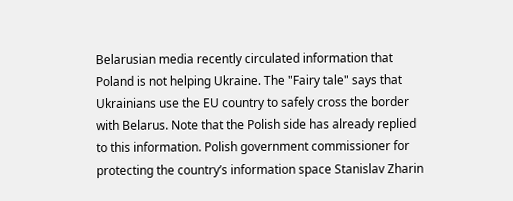Belarusian media recently circulated information that Poland is not helping Ukraine. The "Fairy tale" says that Ukrainians use the EU country to safely cross the border with Belarus. Note that the Polish side has already replied to this information. Polish government commissioner for protecting the country’s information space Stanislav Zharin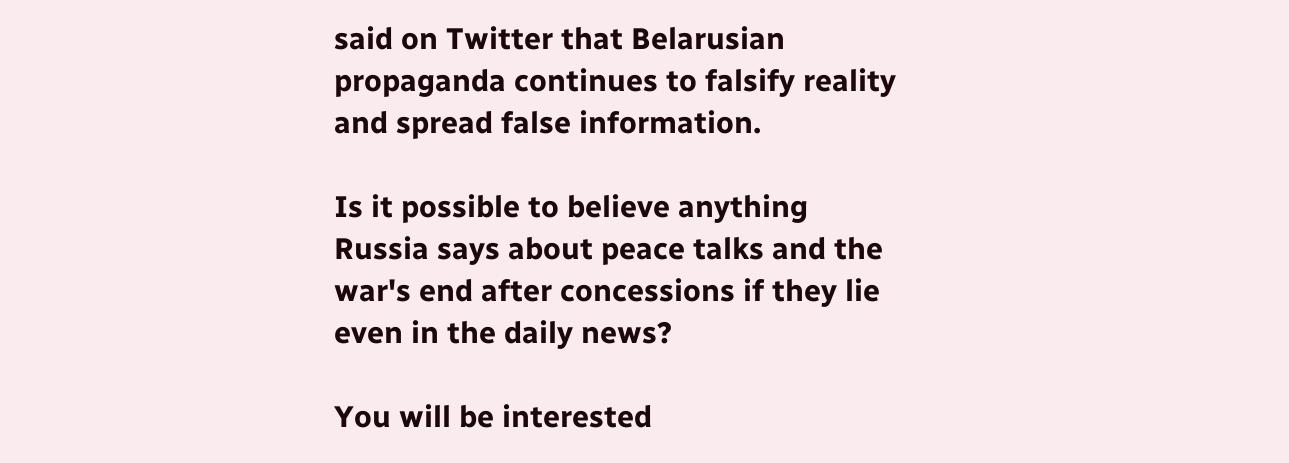said on Twitter that Belarusian propaganda continues to falsify reality and spread false information.

Is it possible to believe anything Russia says about peace talks and the war's end after concessions if they lie even in the daily news?

You will be interested